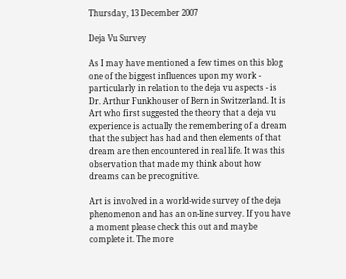Thursday, 13 December 2007

Deja Vu Survey

As I may have mentioned a few times on this blog one of the biggest influences upon my work - particularly in relation to the deja vu aspects - is Dr. Arthur Funkhouser of Bern in Switzerland. It is Art who first suggested the theory that a deja vu experience is actually the remembering of a dream that the subject has had and then elements of that dream are then encountered in real life. It was this observation that made my think about how dreams can be precognitive.

Art is involved in a world-wide survey of the deja phenomenon and has an on-line survey. If you have a moment please check this out and maybe complete it. The more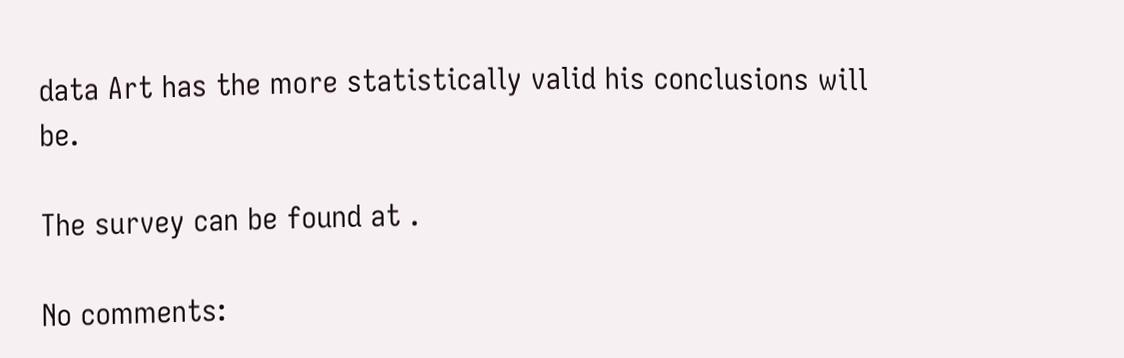data Art has the more statistically valid his conclusions will be.

The survey can be found at .

No comments: